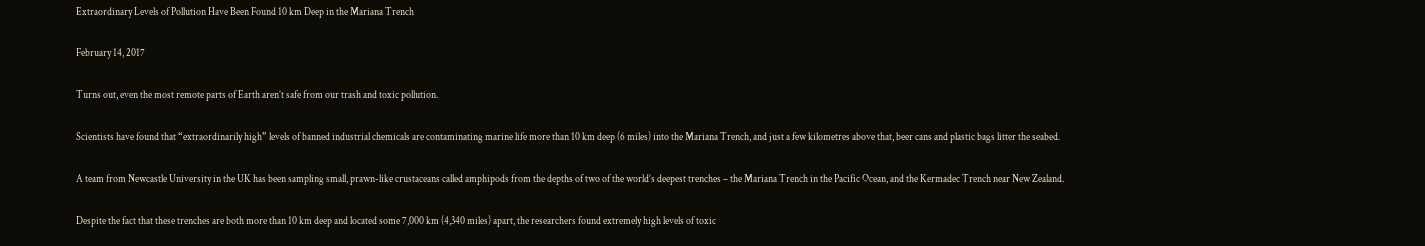Extraordinary Levels of Pollution Have Been Found 10 km Deep in the Mariana Trench

February 14, 2017

Turns out, even the most remote parts of Earth aren’t safe from our trash and toxic pollution.

Scientists have found that “extraordinarily high” levels of banned industrial chemicals are contaminating marine life more than 10 km deep (6 miles) into the Mariana Trench, and just a few kilometres above that, beer cans and plastic bags litter the seabed.

A team from Newcastle University in the UK has been sampling small, prawn-like crustaceans called amphipods from the depths of two of the world’s deepest trenches – the Mariana Trench in the Pacific Ocean, and the Kermadec Trench near New Zealand.

Despite the fact that these trenches are both more than 10 km deep and located some 7,000 km (4,340 miles) apart, the researchers found extremely high levels of toxic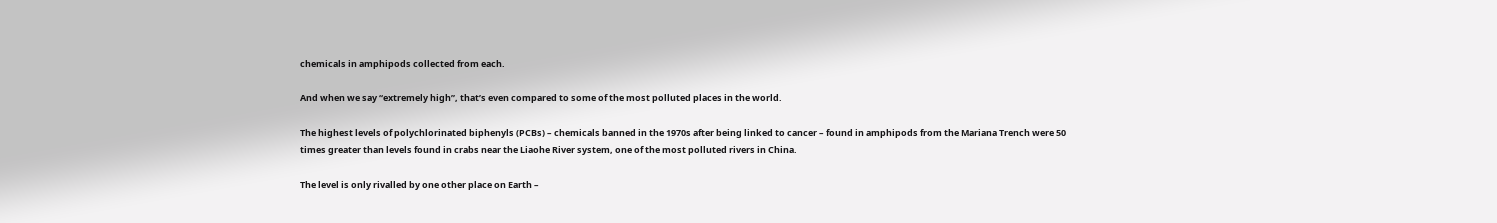chemicals in amphipods collected from each.

And when we say “extremely high”, that’s even compared to some of the most polluted places in the world.

The highest levels of polychlorinated biphenyls (PCBs) – chemicals banned in the 1970s after being linked to cancer – found in amphipods from the Mariana Trench were 50 times greater than levels found in crabs near the Liaohe River system, one of the most polluted rivers in China.

The level is only rivalled by one other place on Earth –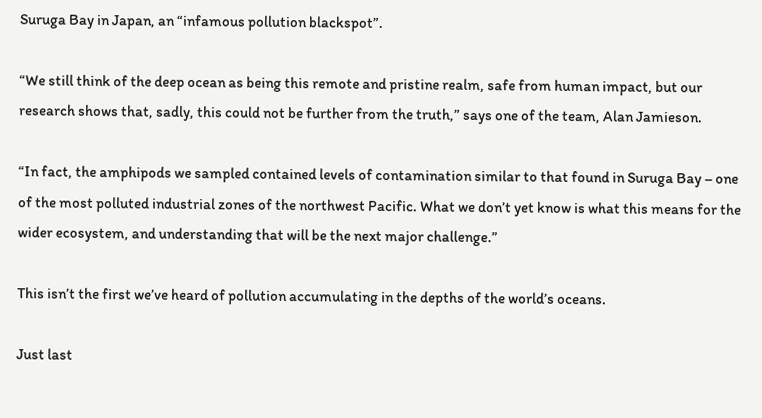Suruga Bay in Japan, an “infamous pollution blackspot”.

“We still think of the deep ocean as being this remote and pristine realm, safe from human impact, but our research shows that, sadly, this could not be further from the truth,” says one of the team, Alan Jamieson.

“In fact, the amphipods we sampled contained levels of contamination similar to that found in Suruga Bay – one of the most polluted industrial zones of the northwest Pacific. What we don’t yet know is what this means for the wider ecosystem, and understanding that will be the next major challenge.”

This isn’t the first we’ve heard of pollution accumulating in the depths of the world’s oceans.

Just last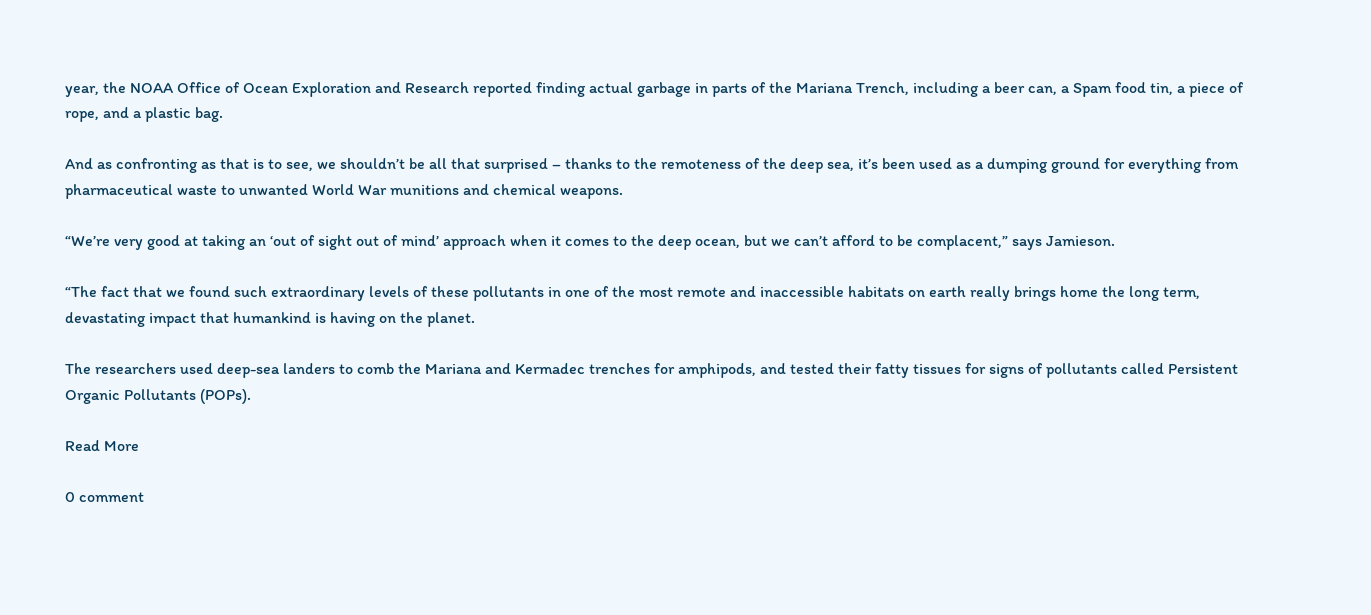year, the NOAA Office of Ocean Exploration and Research reported finding actual garbage in parts of the Mariana Trench, including a beer can, a Spam food tin, a piece of rope, and a plastic bag.

And as confronting as that is to see, we shouldn’t be all that surprised – thanks to the remoteness of the deep sea, it’s been used as a dumping ground for everything from pharmaceutical waste to unwanted World War munitions and chemical weapons.

“We’re very good at taking an ‘out of sight out of mind’ approach when it comes to the deep ocean, but we can’t afford to be complacent,” says Jamieson.

“The fact that we found such extraordinary levels of these pollutants in one of the most remote and inaccessible habitats on earth really brings home the long term, devastating impact that humankind is having on the planet.

The researchers used deep-sea landers to comb the Mariana and Kermadec trenches for amphipods, and tested their fatty tissues for signs of pollutants called Persistent Organic Pollutants (POPs).

Read More

0 comment